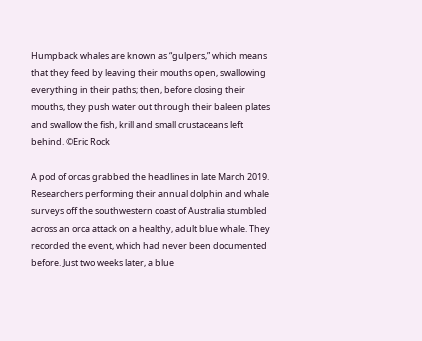Humpback whales are known as “gulpers,” which means that they feed by leaving their mouths open, swallowing everything in their paths; then, before closing their mouths, they push water out through their baleen plates and swallow the fish, krill and small crustaceans left behind. ©Eric Rock

A pod of orcas grabbed the headlines in late March 2019. Researchers performing their annual dolphin and whale surveys off the southwestern coast of Australia stumbled across an orca attack on a healthy, adult blue whale. They recorded the event, which had never been documented before. Just two weeks later, a blue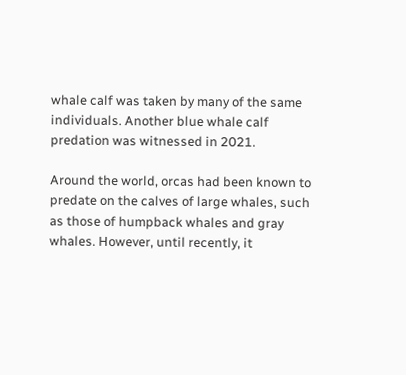whale calf was taken by many of the same individuals. Another blue whale calf predation was witnessed in 2021.

Around the world, orcas had been known to predate on the calves of large whales, such as those of humpback whales and gray whales. However, until recently, it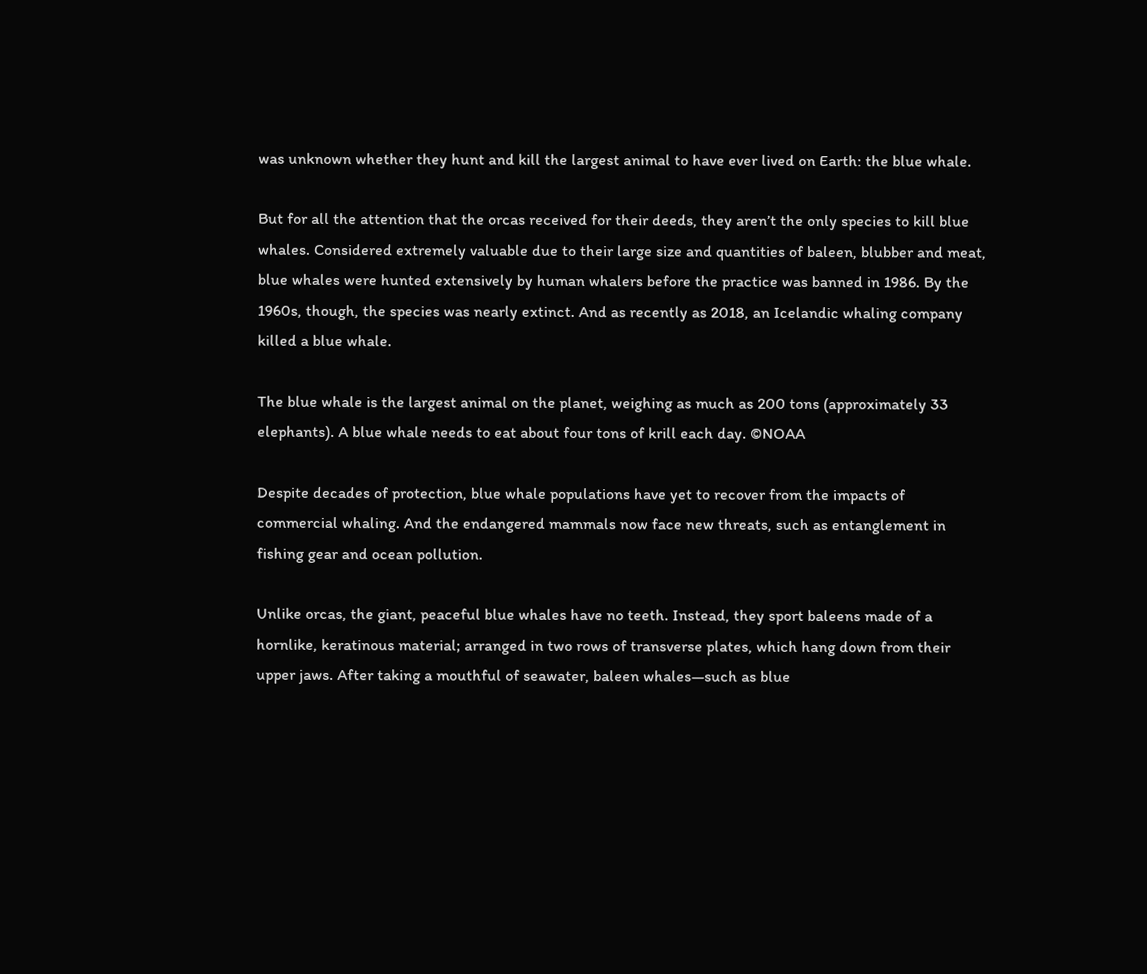was unknown whether they hunt and kill the largest animal to have ever lived on Earth: the blue whale.

But for all the attention that the orcas received for their deeds, they aren’t the only species to kill blue whales. Considered extremely valuable due to their large size and quantities of baleen, blubber and meat, blue whales were hunted extensively by human whalers before the practice was banned in 1986. By the 1960s, though, the species was nearly extinct. And as recently as 2018, an Icelandic whaling company killed a blue whale.

The blue whale is the largest animal on the planet, weighing as much as 200 tons (approximately 33 elephants). A blue whale needs to eat about four tons of krill each day. ©NOAA

Despite decades of protection, blue whale populations have yet to recover from the impacts of commercial whaling. And the endangered mammals now face new threats, such as entanglement in fishing gear and ocean pollution.

Unlike orcas, the giant, peaceful blue whales have no teeth. Instead, they sport baleens made of a hornlike, keratinous material; arranged in two rows of transverse plates, which hang down from their upper jaws. After taking a mouthful of seawater, baleen whales—such as blue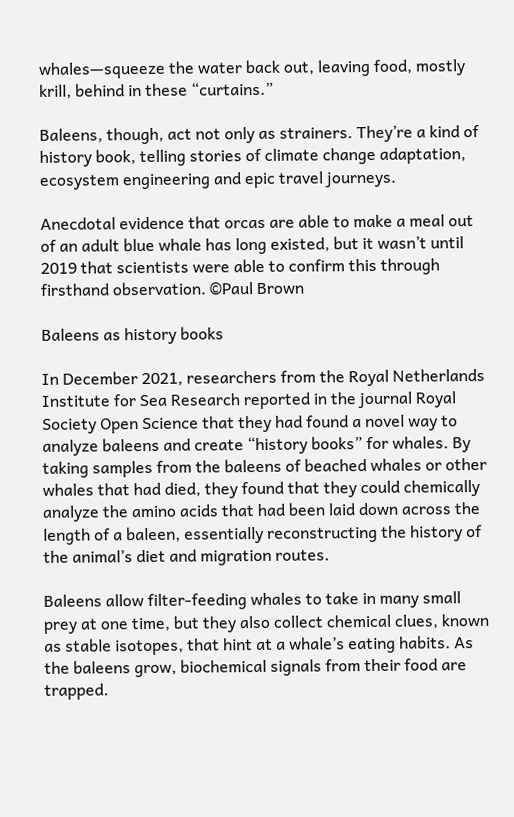whales—squeeze the water back out, leaving food, mostly krill, behind in these “curtains.”

Baleens, though, act not only as strainers. They’re a kind of history book, telling stories of climate change adaptation, ecosystem engineering and epic travel journeys.

Anecdotal evidence that orcas are able to make a meal out of an adult blue whale has long existed, but it wasn’t until 2019 that scientists were able to confirm this through firsthand observation. ©Paul Brown

Baleens as history books

In December 2021, researchers from the Royal Netherlands Institute for Sea Research reported in the journal Royal Society Open Science that they had found a novel way to analyze baleens and create “history books” for whales. By taking samples from the baleens of beached whales or other whales that had died, they found that they could chemically analyze the amino acids that had been laid down across the length of a baleen, essentially reconstructing the history of the animal’s diet and migration routes.

Baleens allow filter-feeding whales to take in many small prey at one time, but they also collect chemical clues, known as stable isotopes, that hint at a whale’s eating habits. As the baleens grow, biochemical signals from their food are trapped.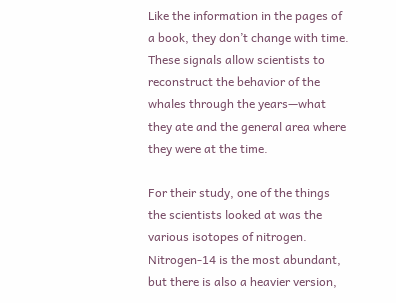Like the information in the pages of a book, they don’t change with time. These signals allow scientists to reconstruct the behavior of the whales through the years—what they ate and the general area where they were at the time.

For their study, one of the things the scientists looked at was the various isotopes of nitrogen. Nitrogen-14 is the most abundant, but there is also a heavier version,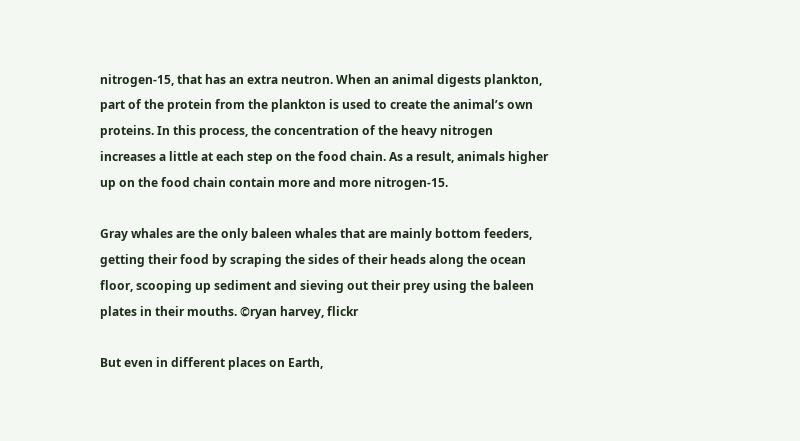nitrogen-15, that has an extra neutron. When an animal digests plankton, part of the protein from the plankton is used to create the animal’s own proteins. In this process, the concentration of the heavy nitrogen increases a little at each step on the food chain. As a result, animals higher up on the food chain contain more and more nitrogen-15.

Gray whales are the only baleen whales that are mainly bottom feeders, getting their food by scraping the sides of their heads along the ocean floor, scooping up sediment and sieving out their prey using the baleen plates in their mouths. ©ryan harvey, flickr

But even in different places on Earth,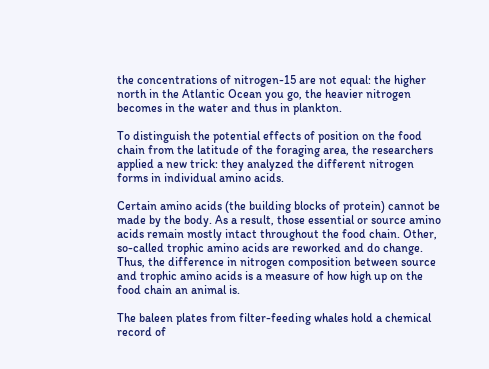the concentrations of nitrogen-15 are not equal: the higher north in the Atlantic Ocean you go, the heavier nitrogen becomes in the water and thus in plankton.

To distinguish the potential effects of position on the food chain from the latitude of the foraging area, the researchers applied a new trick: they analyzed the different nitrogen forms in individual amino acids.

Certain amino acids (the building blocks of protein) cannot be made by the body. As a result, those essential or source amino acids remain mostly intact throughout the food chain. Other, so-called trophic amino acids are reworked and do change. Thus, the difference in nitrogen composition between source and trophic amino acids is a measure of how high up on the food chain an animal is.

The baleen plates from filter-feeding whales hold a chemical record of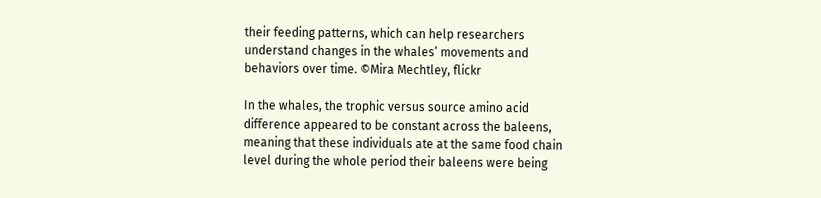their feeding patterns, which can help researchers understand changes in the whales’ movements and behaviors over time. ©Mira Mechtley, flickr

In the whales, the trophic versus source amino acid difference appeared to be constant across the baleens, meaning that these individuals ate at the same food chain level during the whole period their baleens were being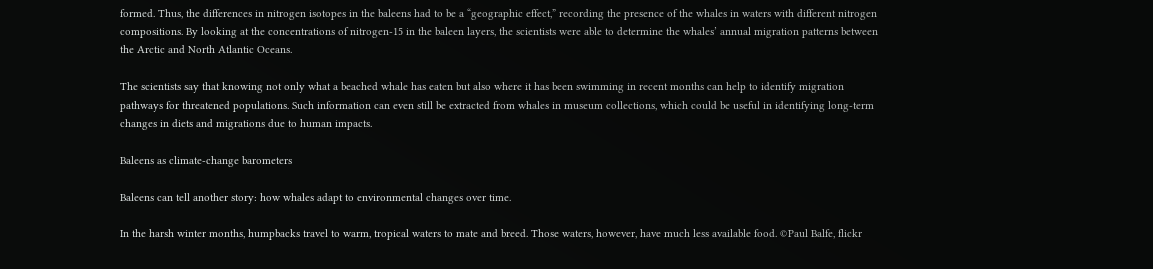formed. Thus, the differences in nitrogen isotopes in the baleens had to be a “geographic effect,” recording the presence of the whales in waters with different nitrogen compositions. By looking at the concentrations of nitrogen-15 in the baleen layers, the scientists were able to determine the whales’ annual migration patterns between the Arctic and North Atlantic Oceans.

The scientists say that knowing not only what a beached whale has eaten but also where it has been swimming in recent months can help to identify migration pathways for threatened populations. Such information can even still be extracted from whales in museum collections, which could be useful in identifying long-term changes in diets and migrations due to human impacts.

Baleens as climate-change barometers

Baleens can tell another story: how whales adapt to environmental changes over time.

In the harsh winter months, humpbacks travel to warm, tropical waters to mate and breed. Those waters, however, have much less available food. ©Paul Balfe, flickr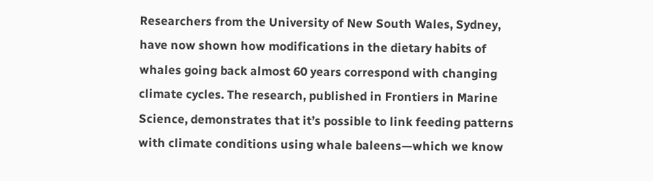Researchers from the University of New South Wales, Sydney, have now shown how modifications in the dietary habits of whales going back almost 60 years correspond with changing climate cycles. The research, published in Frontiers in Marine Science, demonstrates that it’s possible to link feeding patterns with climate conditions using whale baleens—which we know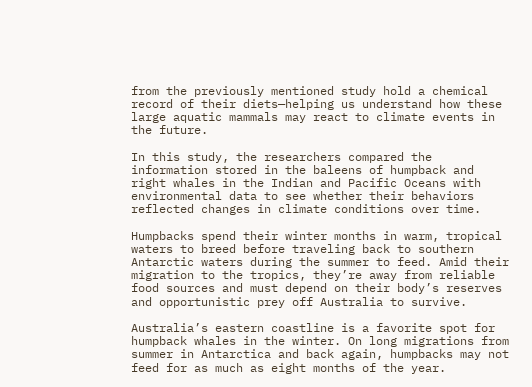from the previously mentioned study hold a chemical record of their diets—helping us understand how these large aquatic mammals may react to climate events in the future.

In this study, the researchers compared the information stored in the baleens of humpback and right whales in the Indian and Pacific Oceans with environmental data to see whether their behaviors reflected changes in climate conditions over time.

Humpbacks spend their winter months in warm, tropical waters to breed before traveling back to southern Antarctic waters during the summer to feed. Amid their migration to the tropics, they’re away from reliable food sources and must depend on their body’s reserves and opportunistic prey off Australia to survive.

Australia’s eastern coastline is a favorite spot for humpback whales in the winter. On long migrations from summer in Antarctica and back again, humpbacks may not feed for as much as eight months of the year.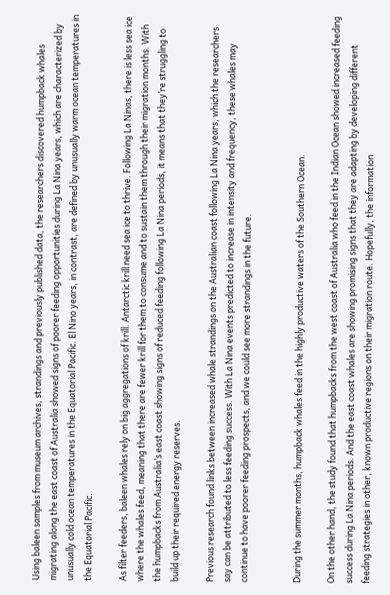Using baleen samples from museum archives, strandings and previously published data, the researchers discovered humpback whales migrating along the east coast of Australia showed signs of poorer feeding opportunities during La Nina years, which are characterized by unusually cold ocean temperatures in the Equatorial Pacific. El Nino years, in contrast, are defined by unusually warm ocean temperatures in the Equatorial Pacific.

As filter feeders, baleen whales rely on big aggregations of krill. Antarctic krill need sea ice to thrive. Following La Ninas, there is less sea ice where the whales feed, meaning that there are fewer krill for them to consume and to sustain them through their migration months. With the humpbacks from Australia’s east coast showing signs of reduced feeding following La Nina periods, it means that they’re struggling to build up their required energy reserves.

Previous research found links between increased whale strandings on the Australian coast following La Nina years, which the researchers say can be attributed to less feeding success. With La Nina events predicted to increase in intensity and frequency, these whales may continue to have poorer feeding prospects, and we could see more strandings in the future.


During the summer months, humpback whales feed in the highly productive waters of the Southern Ocean.

On the other hand, the study found that humpbacks from the west coast of Australia who feed in the Indian Ocean showed increased feeding success during La Nina periods. And the east coast whales are showing promising signs that they are adapting by developing different feeding strategies in other, known productive regions on their migration route. Hopefully, the information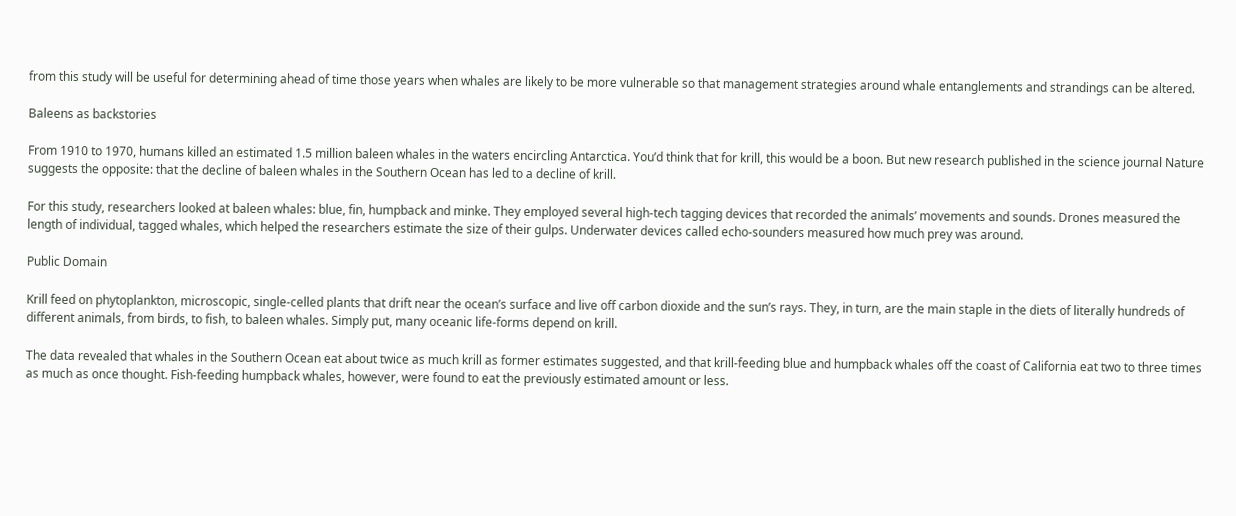from this study will be useful for determining ahead of time those years when whales are likely to be more vulnerable so that management strategies around whale entanglements and strandings can be altered.

Baleens as backstories

From 1910 to 1970, humans killed an estimated 1.5 million baleen whales in the waters encircling Antarctica. You’d think that for krill, this would be a boon. But new research published in the science journal Nature suggests the opposite: that the decline of baleen whales in the Southern Ocean has led to a decline of krill.

For this study, researchers looked at baleen whales: blue, fin, humpback and minke. They employed several high-tech tagging devices that recorded the animals’ movements and sounds. Drones measured the length of individual, tagged whales, which helped the researchers estimate the size of their gulps. Underwater devices called echo-sounders measured how much prey was around.

Public Domain

Krill feed on phytoplankton, microscopic, single-celled plants that drift near the ocean’s surface and live off carbon dioxide and the sun’s rays. They, in turn, are the main staple in the diets of literally hundreds of different animals, from birds, to fish, to baleen whales. Simply put, many oceanic life-forms depend on krill.

The data revealed that whales in the Southern Ocean eat about twice as much krill as former estimates suggested, and that krill-feeding blue and humpback whales off the coast of California eat two to three times as much as once thought. Fish-feeding humpback whales, however, were found to eat the previously estimated amount or less.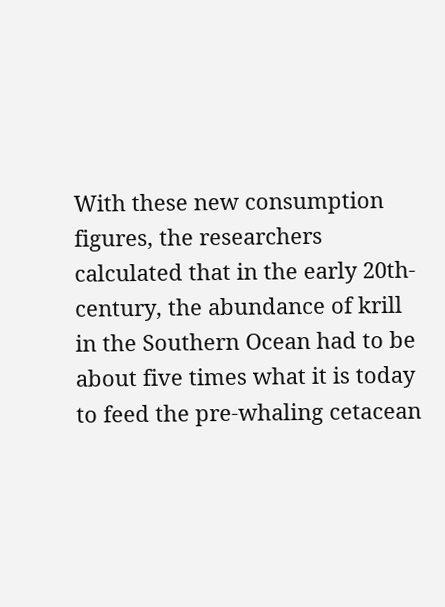With these new consumption figures, the researchers calculated that in the early 20th-century, the abundance of krill in the Southern Ocean had to be about five times what it is today to feed the pre-whaling cetacean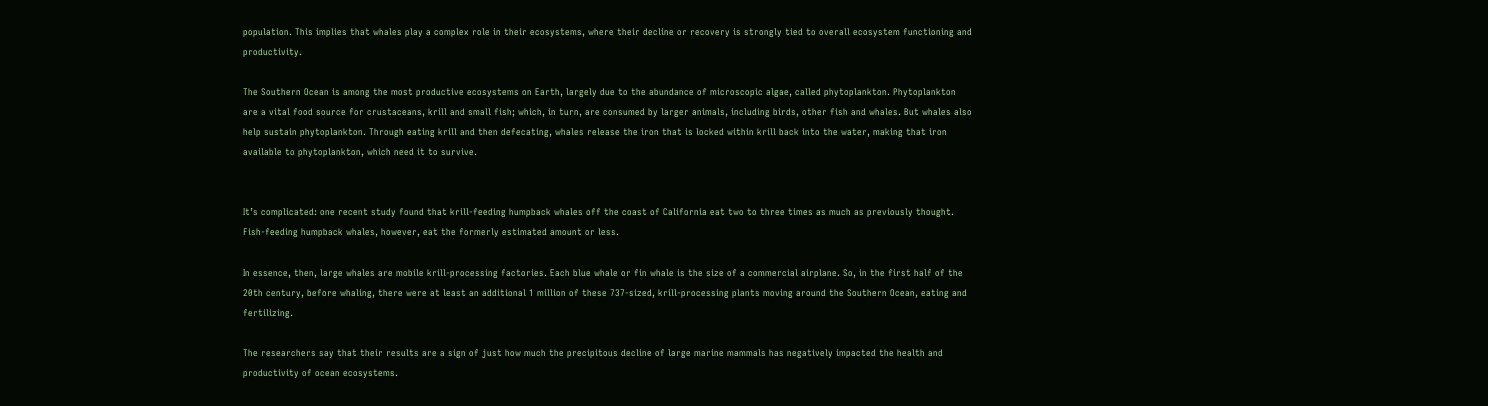population. This implies that whales play a complex role in their ecosystems, where their decline or recovery is strongly tied to overall ecosystem functioning and productivity.

The Southern Ocean is among the most productive ecosystems on Earth, largely due to the abundance of microscopic algae, called phytoplankton. Phytoplankton are a vital food source for crustaceans, krill and small fish; which, in turn, are consumed by larger animals, including birds, other fish and whales. But whales also help sustain phytoplankton. Through eating krill and then defecating, whales release the iron that is locked within krill back into the water, making that iron available to phytoplankton, which need it to survive.


It’s complicated: one recent study found that krill-feeding humpback whales off the coast of California eat two to three times as much as previously thought. Fish-feeding humpback whales, however, eat the formerly estimated amount or less.

In essence, then, large whales are mobile krill-processing factories. Each blue whale or fin whale is the size of a commercial airplane. So, in the first half of the 20th century, before whaling, there were at least an additional 1 million of these 737-sized, krill-processing plants moving around the Southern Ocean, eating and fertilizing.

The researchers say that their results are a sign of just how much the precipitous decline of large marine mammals has negatively impacted the health and productivity of ocean ecosystems.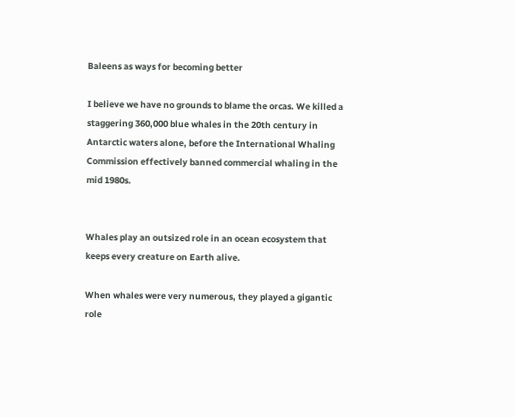Baleens as ways for becoming better

I believe we have no grounds to blame the orcas. We killed a staggering 360,000 blue whales in the 20th century in Antarctic waters alone, before the International Whaling Commission effectively banned commercial whaling in the mid 1980s.


Whales play an outsized role in an ocean ecosystem that keeps every creature on Earth alive.

When whales were very numerous, they played a gigantic role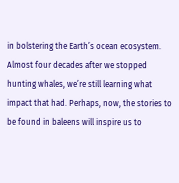in bolstering the Earth’s ocean ecosystem. Almost four decades after we stopped hunting whales, we’re still learning what impact that had. Perhaps, now, the stories to be found in baleens will inspire us to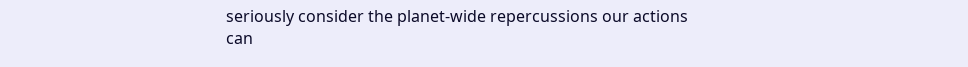seriously consider the planet-wide repercussions our actions can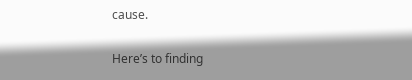cause.

Here’s to finding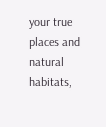your true places and natural habitats,